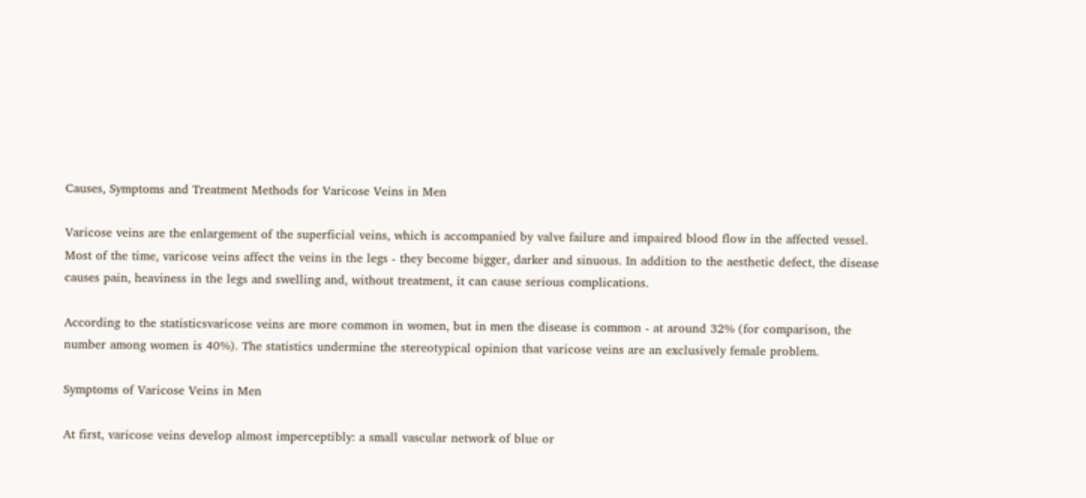Causes, Symptoms and Treatment Methods for Varicose Veins in Men

Varicose veins are the enlargement of the superficial veins, which is accompanied by valve failure and impaired blood flow in the affected vessel. Most of the time, varicose veins affect the veins in the legs - they become bigger, darker and sinuous. In addition to the aesthetic defect, the disease causes pain, heaviness in the legs and swelling and, without treatment, it can cause serious complications.

According to the statisticsvaricose veins are more common in women, but in men the disease is common - at around 32% (for comparison, the number among women is 40%). The statistics undermine the stereotypical opinion that varicose veins are an exclusively female problem.

Symptoms of Varicose Veins in Men

At first, varicose veins develop almost imperceptibly: a small vascular network of blue or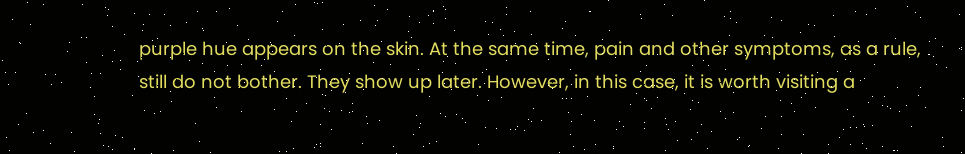purple hue appears on the skin. At the same time, pain and other symptoms, as a rule, still do not bother. They show up later. However, in this case, it is worth visiting a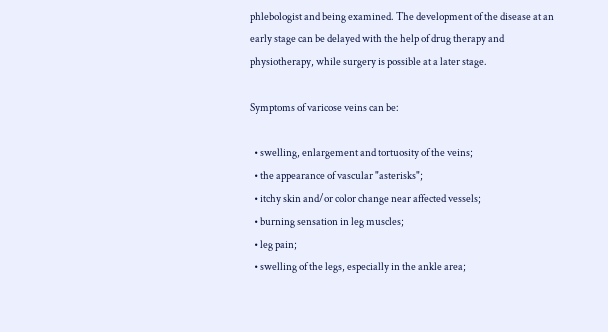phlebologist and being examined. The development of the disease at an early stage can be delayed with the help of drug therapy and physiotherapy, while surgery is possible at a later stage.

Symptoms of varicose veins can be:

  • swelling, enlargement and tortuosity of the veins;
  • the appearance of vascular "asterisks";
  • itchy skin and/or color change near affected vessels;
  • burning sensation in leg muscles;
  • leg pain;
  • swelling of the legs, especially in the ankle area;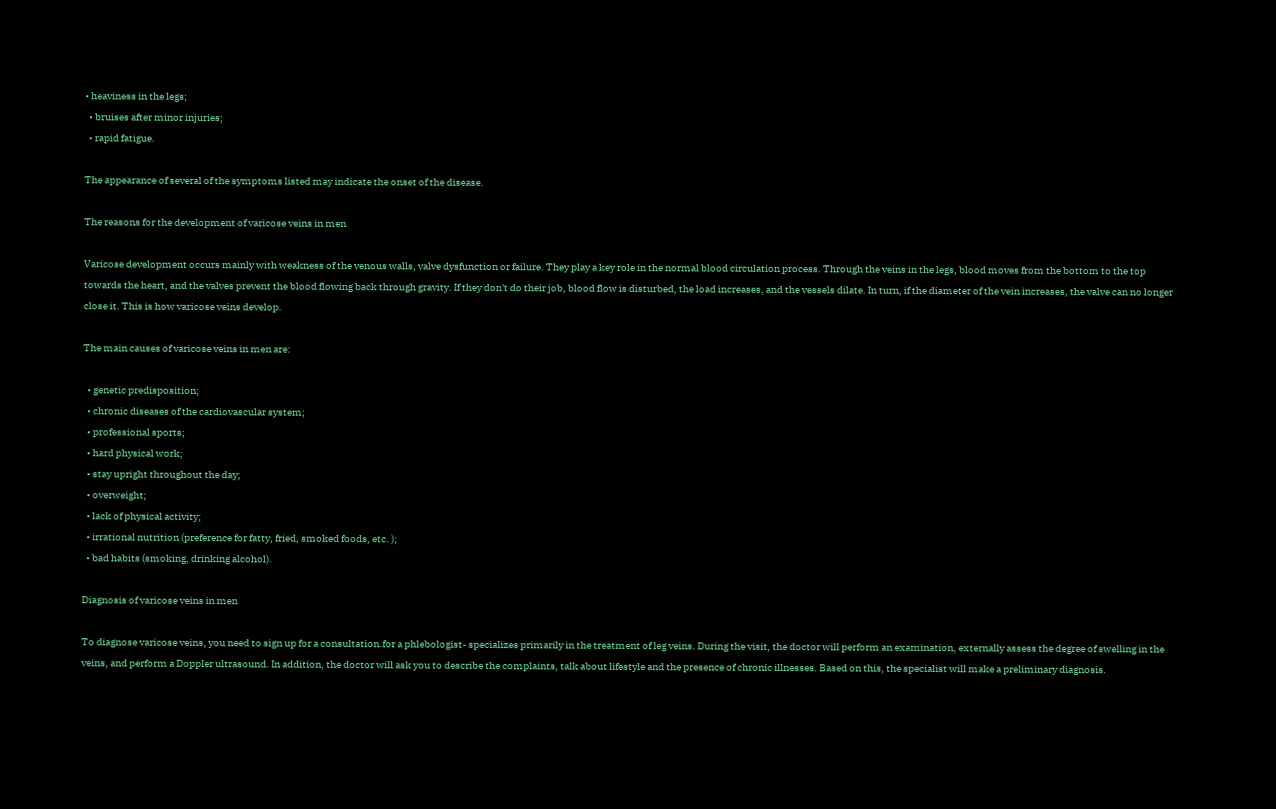• heaviness in the legs;
  • bruises after minor injuries;
  • rapid fatigue.

The appearance of several of the symptoms listed may indicate the onset of the disease.

The reasons for the development of varicose veins in men

Varicose development occurs mainly with weakness of the venous walls, valve dysfunction or failure. They play a key role in the normal blood circulation process. Through the veins in the legs, blood moves from the bottom to the top towards the heart, and the valves prevent the blood flowing back through gravity. If they don't do their job, blood flow is disturbed, the load increases, and the vessels dilate. In turn, if the diameter of the vein increases, the valve can no longer close it. This is how varicose veins develop.

The main causes of varicose veins in men are:

  • genetic predisposition;
  • chronic diseases of the cardiovascular system;
  • professional sports;
  • hard physical work;
  • stay upright throughout the day;
  • overweight;
  • lack of physical activity;
  • irrational nutrition (preference for fatty, fried, smoked foods, etc. );
  • bad habits (smoking, drinking alcohol).

Diagnosis of varicose veins in men

To diagnose varicose veins, you need to sign up for a consultation.for a phlebologist- specializes primarily in the treatment of leg veins. During the visit, the doctor will perform an examination, externally assess the degree of swelling in the veins, and perform a Doppler ultrasound. In addition, the doctor will ask you to describe the complaints, talk about lifestyle and the presence of chronic illnesses. Based on this, the specialist will make a preliminary diagnosis.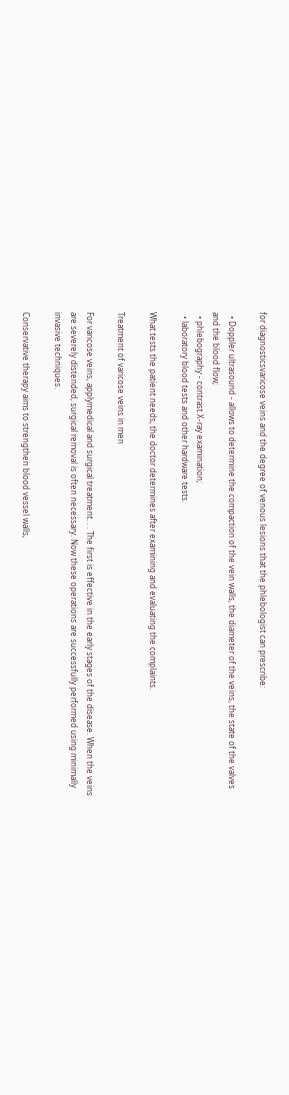for diagnosticsvaricose veins and the degree of venous lesions that the phlebologist can prescribe:

  • Doppler ultrasound - allows to determine the compaction of the vein walls, the diameter of the veins, the state of the valves and the blood flow;
  • phlebography - contrast X-ray examination;
  • laboratory blood tests and other hardware tests.

What tests the patient needs, the doctor determines after examining and evaluating the complaints.

Treatment of varicose veins in men

For varicose veins, applymedical and surgical treatment. . . The first is effective in the early stages of the disease. When the veins are severely distended, surgical removal is often necessary. Now these operations are successfully performed using minimally invasive techniques.

Conservative therapy aims to strengthen blood vessel walls,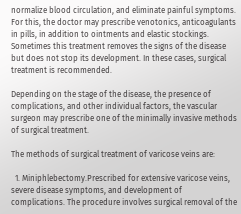normalize blood circulation, and eliminate painful symptoms. For this, the doctor may prescribe venotonics, anticoagulants in pills, in addition to ointments and elastic stockings. Sometimes this treatment removes the signs of the disease but does not stop its development. In these cases, surgical treatment is recommended.

Depending on the stage of the disease, the presence of complications, and other individual factors, the vascular surgeon may prescribe one of the minimally invasive methods of surgical treatment.

The methods of surgical treatment of varicose veins are:

  1. Miniphlebectomy.Prescribed for extensive varicose veins, severe disease symptoms, and development of complications. The procedure involves surgical removal of the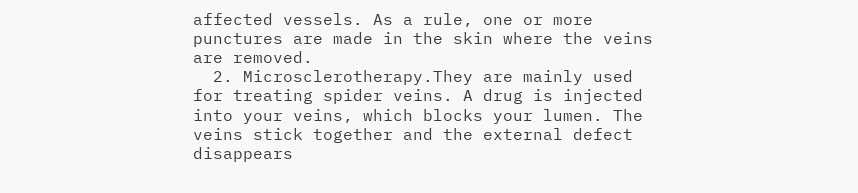affected vessels. As a rule, one or more punctures are made in the skin where the veins are removed.
  2. Microsclerotherapy.They are mainly used for treating spider veins. A drug is injected into your veins, which blocks your lumen. The veins stick together and the external defect disappears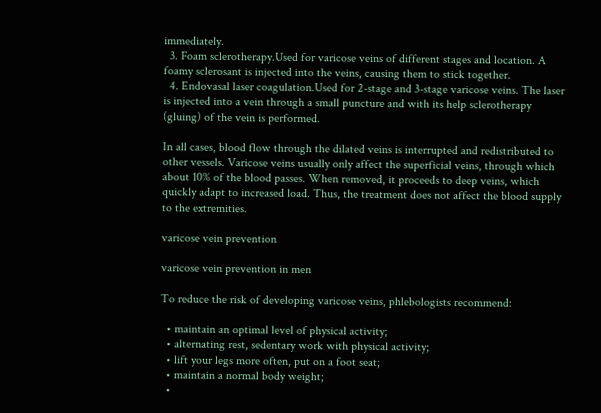immediately.
  3. Foam sclerotherapy.Used for varicose veins of different stages and location. A foamy sclerosant is injected into the veins, causing them to stick together.
  4. Endovasal laser coagulation.Used for 2-stage and 3-stage varicose veins. The laser is injected into a vein through a small puncture and with its help sclerotherapy (gluing) of the vein is performed.

In all cases, blood flow through the dilated veins is interrupted and redistributed to other vessels. Varicose veins usually only affect the superficial veins, through which about 10% of the blood passes. When removed, it proceeds to deep veins, which quickly adapt to increased load. Thus, the treatment does not affect the blood supply to the extremities.

varicose vein prevention

varicose vein prevention in men

To reduce the risk of developing varicose veins, phlebologists recommend:

  • maintain an optimal level of physical activity;
  • alternating rest, sedentary work with physical activity;
  • lift your legs more often, put on a foot seat;
  • maintain a normal body weight;
  •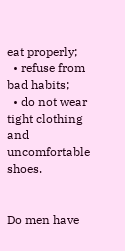eat properly;
  • refuse from bad habits;
  • do not wear tight clothing and uncomfortable shoes.


Do men have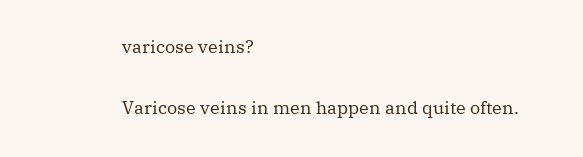varicose veins?

Varicose veins in men happen and quite often.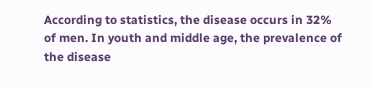According to statistics, the disease occurs in 32% of men. In youth and middle age, the prevalence of the disease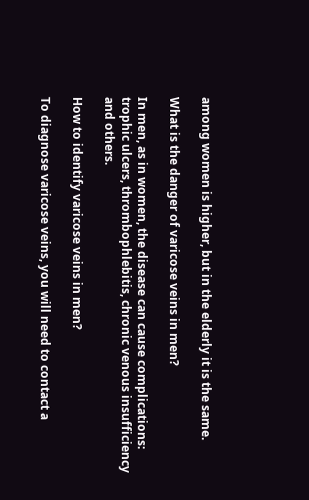among women is higher, but in the elderly it is the same.

What is the danger of varicose veins in men?

In men, as in women, the disease can cause complications: trophic ulcers, thrombophlebitis, chronic venous insufficiency and others.

How to identify varicose veins in men?

To diagnose varicose veins, you will need to contact a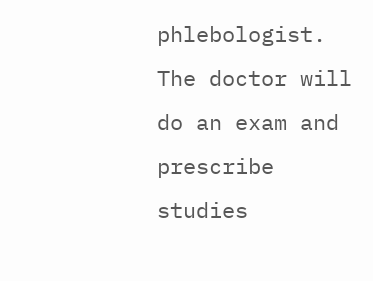phlebologist. The doctor will do an exam and prescribe studies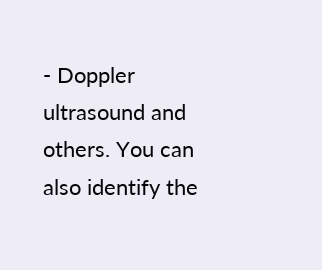- Doppler ultrasound and others. You can also identify the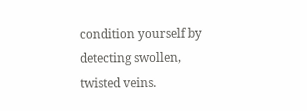condition yourself by detecting swollen, twisted veins.